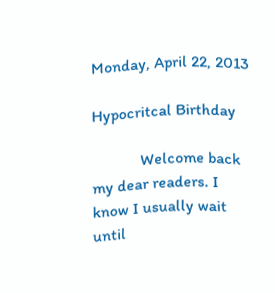Monday, April 22, 2013

Hypocritcal Birthday

            Welcome back my dear readers. I know I usually wait until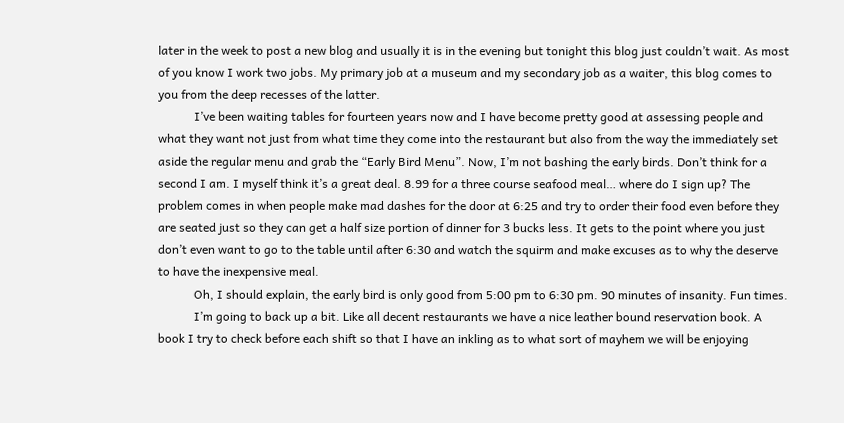later in the week to post a new blog and usually it is in the evening but tonight this blog just couldn’t wait. As most of you know I work two jobs. My primary job at a museum and my secondary job as a waiter, this blog comes to you from the deep recesses of the latter.
            I’ve been waiting tables for fourteen years now and I have become pretty good at assessing people and what they want not just from what time they come into the restaurant but also from the way the immediately set aside the regular menu and grab the “Early Bird Menu”. Now, I’m not bashing the early birds. Don’t think for a second I am. I myself think it’s a great deal. 8.99 for a three course seafood meal… where do I sign up? The problem comes in when people make mad dashes for the door at 6:25 and try to order their food even before they are seated just so they can get a half size portion of dinner for 3 bucks less. It gets to the point where you just don’t even want to go to the table until after 6:30 and watch the squirm and make excuses as to why the deserve to have the inexpensive meal.
            Oh, I should explain, the early bird is only good from 5:00 pm to 6:30 pm. 90 minutes of insanity. Fun times.
            I’m going to back up a bit. Like all decent restaurants we have a nice leather bound reservation book. A book I try to check before each shift so that I have an inkling as to what sort of mayhem we will be enjoying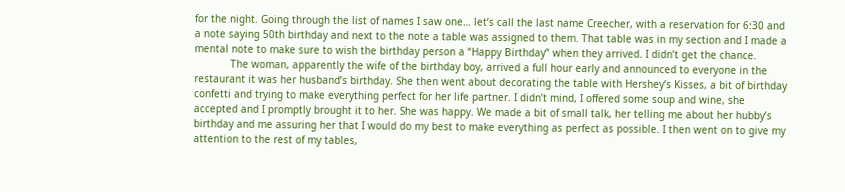for the night. Going through the list of names I saw one… let’s call the last name Creecher, with a reservation for 6:30 and a note saying 50th birthday and next to the note a table was assigned to them. That table was in my section and I made a mental note to make sure to wish the birthday person a “Happy Birthday” when they arrived. I didn’t get the chance.
            The woman, apparently the wife of the birthday boy, arrived a full hour early and announced to everyone in the restaurant it was her husband’s birthday. She then went about decorating the table with Hershey’s Kisses, a bit of birthday confetti and trying to make everything perfect for her life partner. I didn’t mind, I offered some soup and wine, she accepted and I promptly brought it to her. She was happy. We made a bit of small talk, her telling me about her hubby’s birthday and me assuring her that I would do my best to make everything as perfect as possible. I then went on to give my attention to the rest of my tables,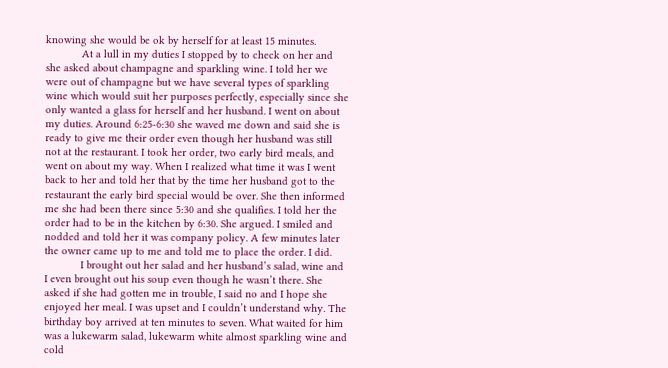knowing she would be ok by herself for at least 15 minutes.
            At a lull in my duties I stopped by to check on her and she asked about champagne and sparkling wine. I told her we were out of champagne but we have several types of sparkling wine which would suit her purposes perfectly, especially since she only wanted a glass for herself and her husband. I went on about my duties. Around 6:25-6:30 she waved me down and said she is ready to give me their order even though her husband was still not at the restaurant. I took her order, two early bird meals, and went on about my way. When I realized what time it was I went back to her and told her that by the time her husband got to the restaurant the early bird special would be over. She then informed me she had been there since 5:30 and she qualifies. I told her the order had to be in the kitchen by 6:30. She argued. I smiled and nodded and told her it was company policy. A few minutes later the owner came up to me and told me to place the order. I did.
            I brought out her salad and her husband’s salad, wine and I even brought out his soup even though he wasn’t there. She asked if she had gotten me in trouble, I said no and I hope she enjoyed her meal. I was upset and I couldn’t understand why. The birthday boy arrived at ten minutes to seven. What waited for him was a lukewarm salad, lukewarm white almost sparkling wine and cold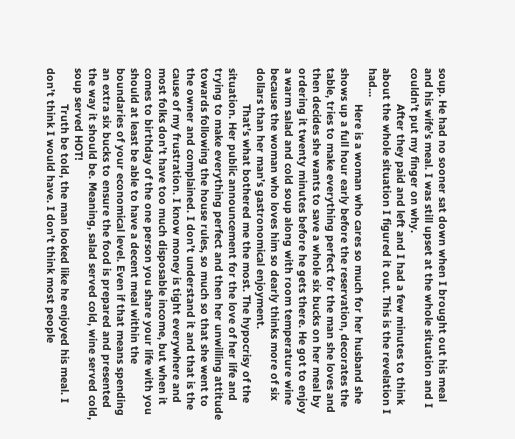soup. He had no sooner sat down when I brought out his meal and his wife’s meal. I was still upset at the whole situation and I couldn’t put my finger on why.
            After they paid and left and I had a few minutes to think about the whole situation I figured it out. This is the revelation I had…
            Here is a woman who cares so much for her husband she shows up a full hour early before the reservation, decorates the table, tries to make everything perfect for the man she loves and then decides she wants to save a whole six bucks on her meal by ordering it twenty minutes before he gets there. He got to enjoy a warm salad and cold soup along with room temperature wine because the woman who loves him so dearly thinks more of six dollars than her man’s gastronomical enjoyment.
            That’s what bothered me the most. The hypocrisy of the situation. Her public announcement for the love of her life and trying to make everything perfect and then her unwilling attitude towards following the house rules, so much so that she went to the owner and complained. I don’t understand it and that is the cause of my frustration. I know money is tight everywhere and most folks don’t have too much disposable income, but when it comes to birthday of the one person you share your life with you should at least be able to have a decent meal within the boundaries of your economical level. Even if that means spending an extra six bucks to ensure the food is prepared and presented the way it should be. Meaning, salad served cold, wine served cold, soup served HOT!
            Truth be told, the man looked like he enjoyed his meal. I don’t think I would have. I don’t think most people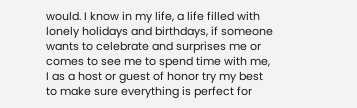would. I know in my life, a life filled with lonely holidays and birthdays, if someone wants to celebrate and surprises me or comes to see me to spend time with me, I as a host or guest of honor try my best to make sure everything is perfect for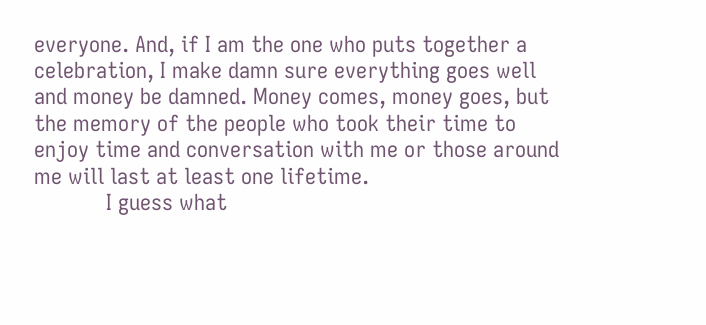everyone. And, if I am the one who puts together a celebration, I make damn sure everything goes well and money be damned. Money comes, money goes, but the memory of the people who took their time to enjoy time and conversation with me or those around me will last at least one lifetime.
            I guess what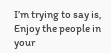I’m trying to say is, Enjoy the people in your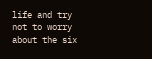life and try not to worry about the six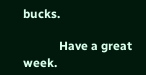bucks.

            Have a great week.